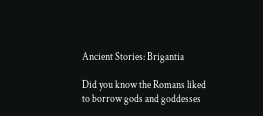Ancient Stories: Brigantia

Did you know the Romans liked to borrow gods and goddesses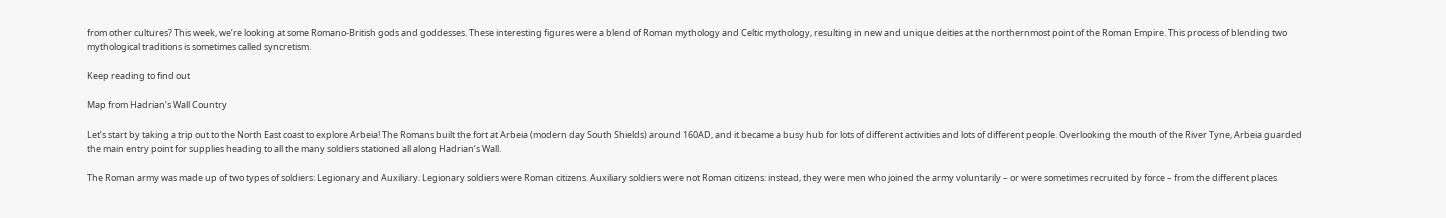from other cultures? This week, we’re looking at some Romano-British gods and goddesses. These interesting figures were a blend of Roman mythology and Celtic mythology, resulting in new and unique deities at the northernmost point of the Roman Empire. This process of blending two mythological traditions is sometimes called syncretism.

Keep reading to find out

Map from Hadrian’s Wall Country

Let’s start by taking a trip out to the North East coast to explore Arbeia! The Romans built the fort at Arbeia (modern day South Shields) around 160AD, and it became a busy hub for lots of different activities and lots of different people. Overlooking the mouth of the River Tyne, Arbeia guarded the main entry point for supplies heading to all the many soldiers stationed all along Hadrian’s Wall.

The Roman army was made up of two types of soldiers: Legionary and Auxiliary. Legionary soldiers were Roman citizens. Auxiliary soldiers were not Roman citizens: instead, they were men who joined the army voluntarily – or were sometimes recruited by force – from the different places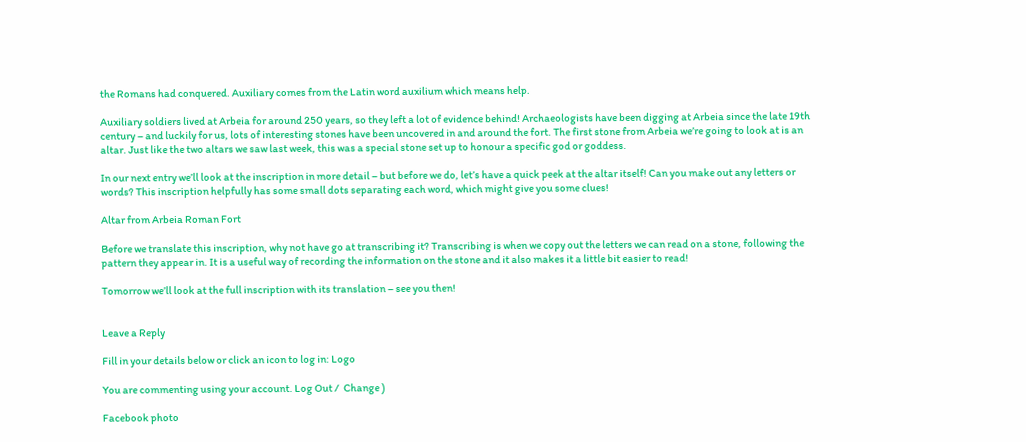the Romans had conquered. Auxiliary comes from the Latin word auxilium which means help.

Auxiliary soldiers lived at Arbeia for around 250 years, so they left a lot of evidence behind! Archaeologists have been digging at Arbeia since the late 19th century – and luckily for us, lots of interesting stones have been uncovered in and around the fort. The first stone from Arbeia we’re going to look at is an altar. Just like the two altars we saw last week, this was a special stone set up to honour a specific god or goddess.

In our next entry we’ll look at the inscription in more detail – but before we do, let’s have a quick peek at the altar itself! Can you make out any letters or words? This inscription helpfully has some small dots separating each word, which might give you some clues!

Altar from Arbeia Roman Fort

Before we translate this inscription, why not have go at transcribing it? Transcribing is when we copy out the letters we can read on a stone, following the pattern they appear in. It is a useful way of recording the information on the stone and it also makes it a little bit easier to read!

Tomorrow we’ll look at the full inscription with its translation – see you then!


Leave a Reply

Fill in your details below or click an icon to log in: Logo

You are commenting using your account. Log Out /  Change )

Facebook photo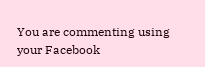You are commenting using your Facebook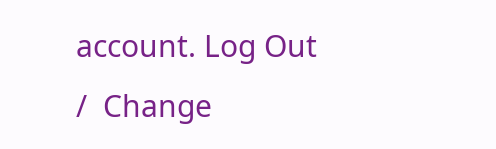account. Log Out /  Change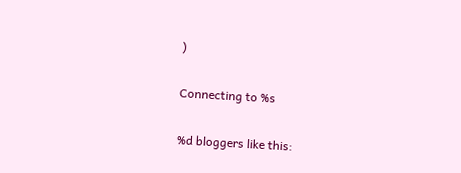)

Connecting to %s

%d bloggers like this: